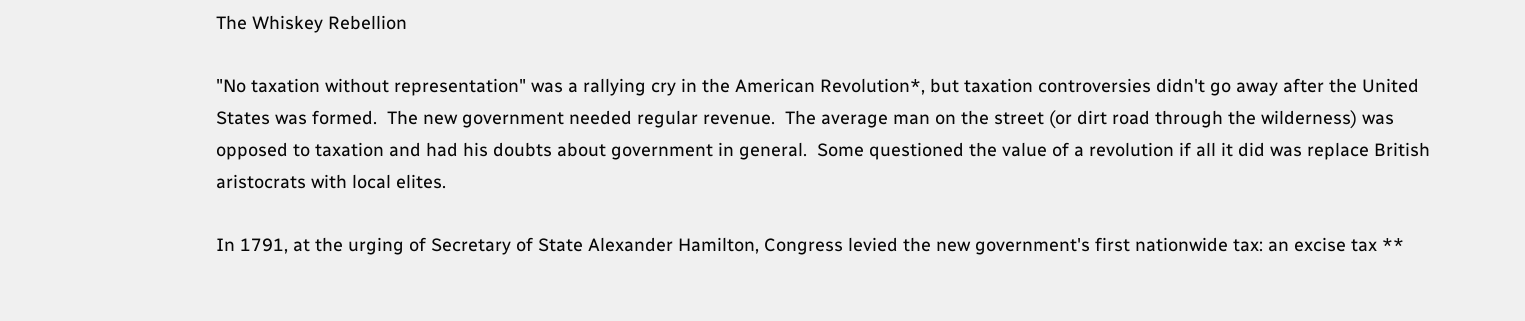The Whiskey Rebellion

"No taxation without representation" was a rallying cry in the American Revolution*, but taxation controversies didn't go away after the United States was formed.  The new government needed regular revenue.  The average man on the street (or dirt road through the wilderness) was opposed to taxation and had his doubts about government in general.  Some questioned the value of a revolution if all it did was replace British aristocrats with local elites.

In 1791, at the urging of Secretary of State Alexander Hamilton, Congress levied the new government's first nationwide tax: an excise tax **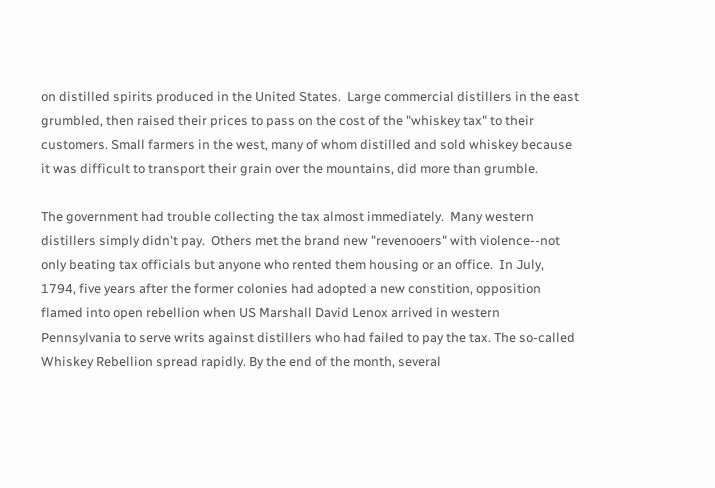on distilled spirits produced in the United States.  Large commercial distillers in the east grumbled, then raised their prices to pass on the cost of the "whiskey tax" to their customers. Small farmers in the west, many of whom distilled and sold whiskey because it was difficult to transport their grain over the mountains, did more than grumble.

The government had trouble collecting the tax almost immediately.  Many western distillers simply didn't pay.  Others met the brand new "revenooers" with violence--not only beating tax officials but anyone who rented them housing or an office.  In July, 1794, five years after the former colonies had adopted a new constition, opposition flamed into open rebellion when US Marshall David Lenox arrived in western Pennsylvania to serve writs against distillers who had failed to pay the tax. The so-called Whiskey Rebellion spread rapidly. By the end of the month, several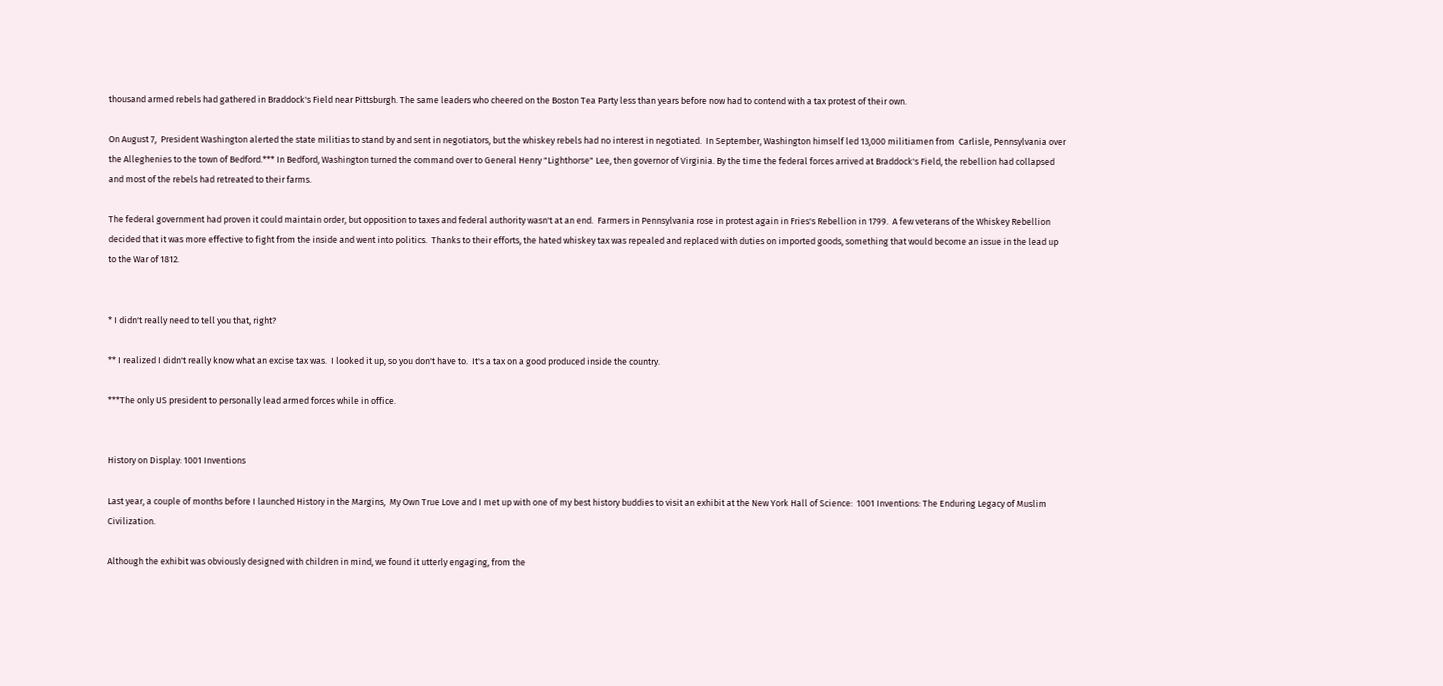thousand armed rebels had gathered in Braddock's Field near Pittsburgh. The same leaders who cheered on the Boston Tea Party less than years before now had to contend with a tax protest of their own.

On August 7,  President Washington alerted the state militias to stand by and sent in negotiators, but the whiskey rebels had no interest in negotiated.  In September, Washington himself led 13,000 militiamen from  Carlisle, Pennsylvania over the Alleghenies to the town of Bedford.*** In Bedford, Washington turned the command over to General Henry "Lighthorse" Lee, then governor of Virginia. By the time the federal forces arrived at Braddock's Field, the rebellion had collapsed and most of the rebels had retreated to their farms.

The federal government had proven it could maintain order, but opposition to taxes and federal authority wasn't at an end.  Farmers in Pennsylvania rose in protest again in Fries's Rebellion in 1799.  A few veterans of the Whiskey Rebellion decided that it was more effective to fight from the inside and went into politics.  Thanks to their efforts, the hated whiskey tax was repealed and replaced with duties on imported goods, something that would become an issue in the lead up to the War of 1812.


* I didn't really need to tell you that, right?

** I realized I didn't really know what an excise tax was.  I looked it up, so you don't have to.  It's a tax on a good produced inside the country.

***The only US president to personally lead armed forces while in office.


History on Display: 1001 Inventions

Last year, a couple of months before I launched History in the Margins,  My Own True Love and I met up with one of my best history buddies to visit an exhibit at the New York Hall of Science:  1001 Inventions: The Enduring Legacy of Muslim Civilization.

Although the exhibit was obviously designed with children in mind, we found it utterly engaging, from the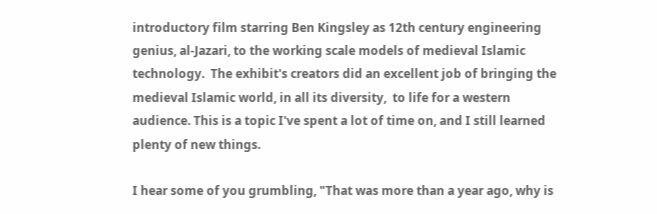introductory film starring Ben Kingsley as 12th century engineering genius, al-Jazari, to the working scale models of medieval Islamic technology.  The exhibit's creators did an excellent job of bringing the medieval Islamic world, in all its diversity,  to life for a western audience. This is a topic I've spent a lot of time on, and I still learned plenty of new things.

I hear some of you grumbling, "That was more than a year ago, why is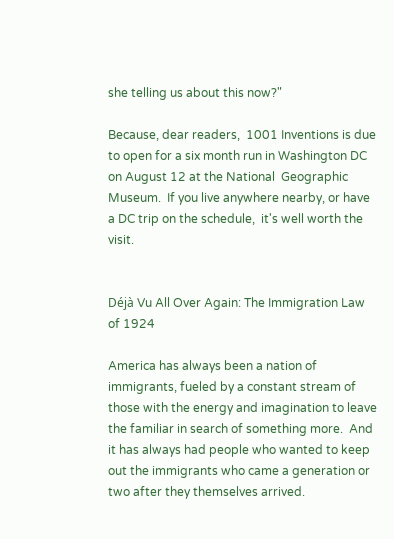she telling us about this now?"

Because, dear readers,  1001 Inventions is due to open for a six month run in Washington DC on August 12 at the National  Geographic Museum.  If you live anywhere nearby, or have a DC trip on the schedule,  it's well worth the visit.


Déjà Vu All Over Again: The Immigration Law of 1924

America has always been a nation of immigrants, fueled by a constant stream of those with the energy and imagination to leave the familiar in search of something more.  And it has always had people who wanted to keep out the immigrants who came a generation or two after they themselves arrived.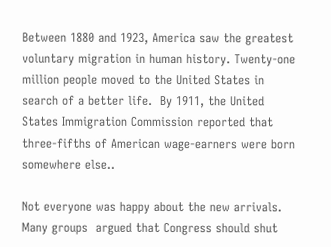Between 1880 and 1923, America saw the greatest voluntary migration in human history. Twenty-one million people moved to the United States in search of a better life.  By 1911, the United States Immigration Commission reported that three-fifths of American wage-earners were born somewhere else..

Not everyone was happy about the new arrivals.  Many groups  argued that Congress should shut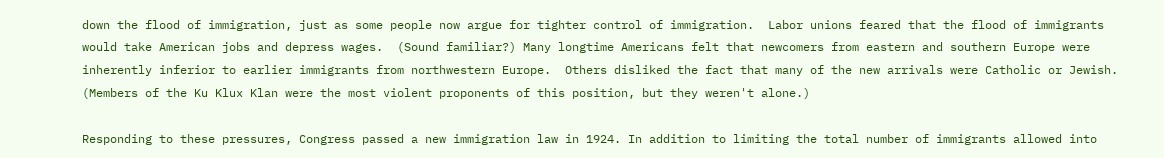down the flood of immigration, just as some people now argue for tighter control of immigration.  Labor unions feared that the flood of immigrants would take American jobs and depress wages.  (Sound familiar?) Many longtime Americans felt that newcomers from eastern and southern Europe were inherently inferior to earlier immigrants from northwestern Europe.  Others disliked the fact that many of the new arrivals were Catholic or Jewish.  (Members of the Ku Klux Klan were the most violent proponents of this position, but they weren't alone.)

Responding to these pressures, Congress passed a new immigration law in 1924. In addition to limiting the total number of immigrants allowed into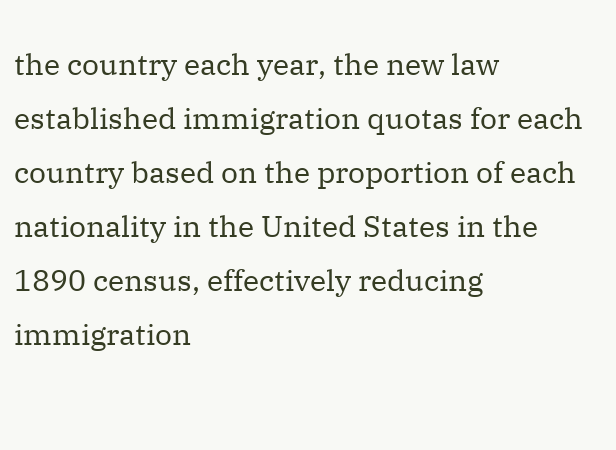the country each year, the new law established immigration quotas for each country based on the proportion of each nationality in the United States in the 1890 census, effectively reducing immigration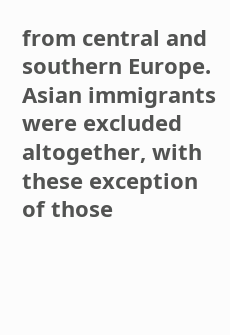from central and southern Europe. Asian immigrants were excluded altogether, with these exception of those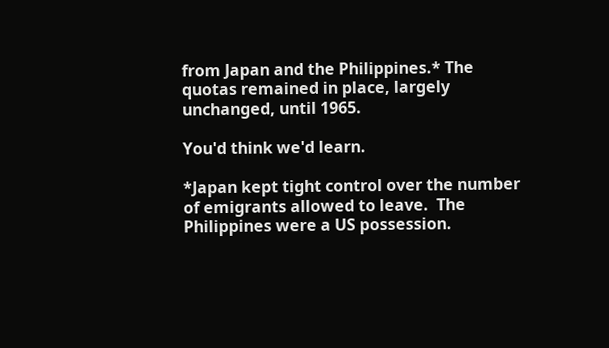from Japan and the Philippines.* The quotas remained in place, largely unchanged, until 1965.

You'd think we'd learn.

*Japan kept tight control over the number of emigrants allowed to leave.  The Philippines were a US possession.